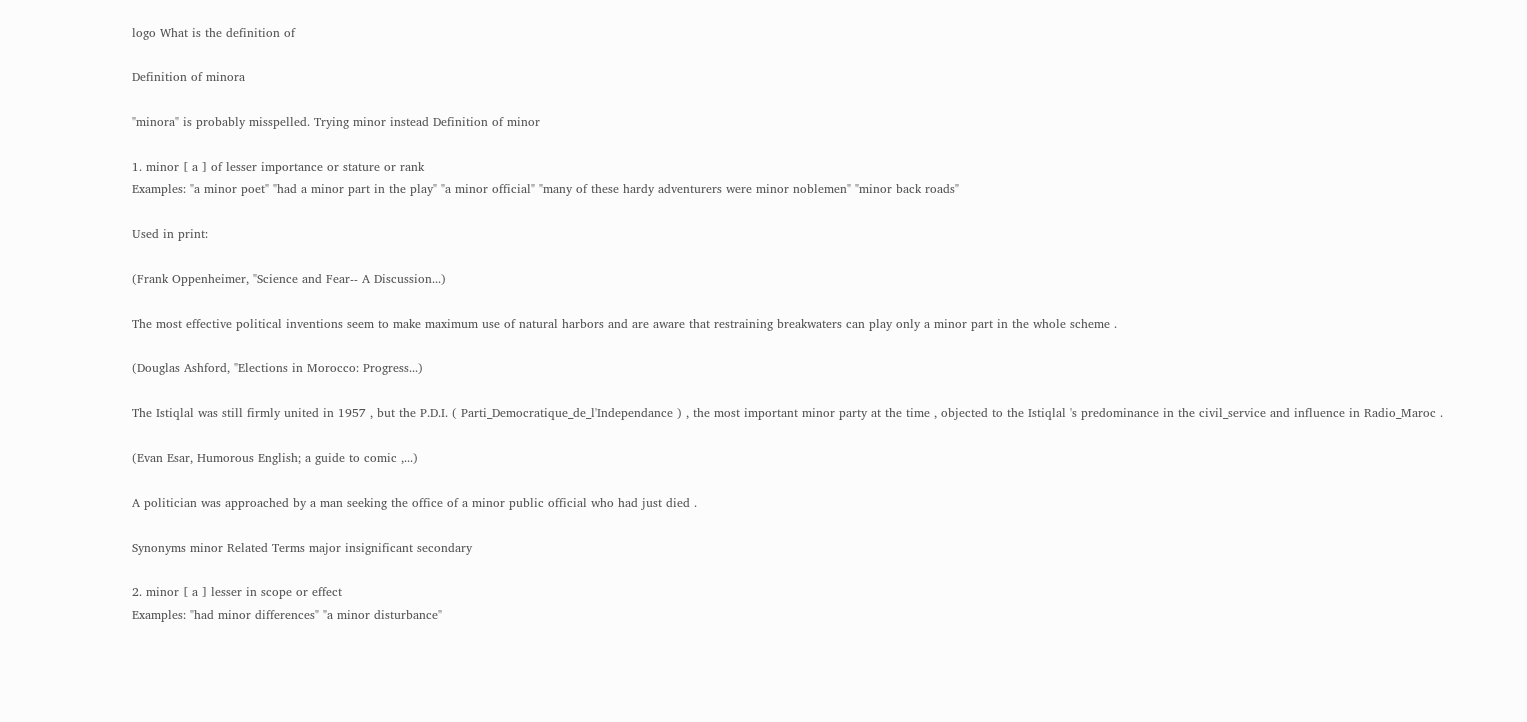logo What is the definition of

Definition of minora

"minora" is probably misspelled. Trying minor instead Definition of minor

1. minor [ a ] of lesser importance or stature or rank
Examples: "a minor poet" "had a minor part in the play" "a minor official" "many of these hardy adventurers were minor noblemen" "minor back roads"

Used in print:

(Frank Oppenheimer, "Science and Fear-- A Discussion...)

The most effective political inventions seem to make maximum use of natural harbors and are aware that restraining breakwaters can play only a minor part in the whole scheme .

(Douglas Ashford, "Elections in Morocco: Progress...)

The Istiqlal was still firmly united in 1957 , but the P.D.I. ( Parti_Democratique_de_l'Independance ) , the most important minor party at the time , objected to the Istiqlal 's predominance in the civil_service and influence in Radio_Maroc .

(Evan Esar, Humorous English; a guide to comic ,...)

A politician was approached by a man seeking the office of a minor public official who had just died .

Synonyms minor Related Terms major insignificant secondary

2. minor [ a ] lesser in scope or effect
Examples: "had minor differences" "a minor disturbance"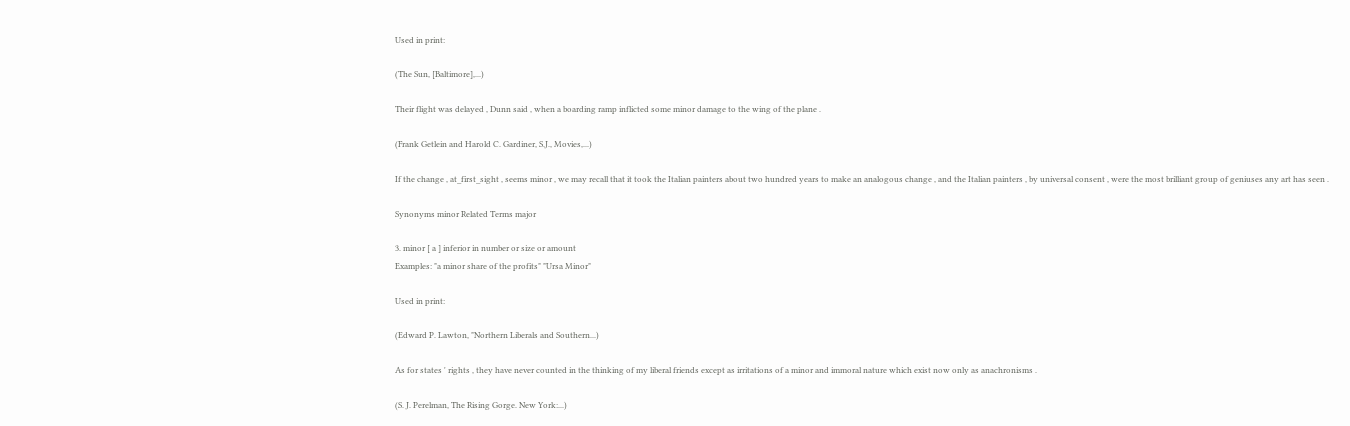Used in print:

(The Sun, [Baltimore],...)

Their flight was delayed , Dunn said , when a boarding ramp inflicted some minor damage to the wing of the plane .

(Frank Getlein and Harold C. Gardiner, S.J., Movies,...)

If the change , at_first_sight , seems minor , we may recall that it took the Italian painters about two hundred years to make an analogous change , and the Italian painters , by universal consent , were the most brilliant group of geniuses any art has seen .

Synonyms minor Related Terms major

3. minor [ a ] inferior in number or size or amount
Examples: "a minor share of the profits" "Ursa Minor"

Used in print:

(Edward P. Lawton, "Northern Liberals and Southern...)

As for states ' rights , they have never counted in the thinking of my liberal friends except as irritations of a minor and immoral nature which exist now only as anachronisms .

(S. J. Perelman, The Rising Gorge. New York:...)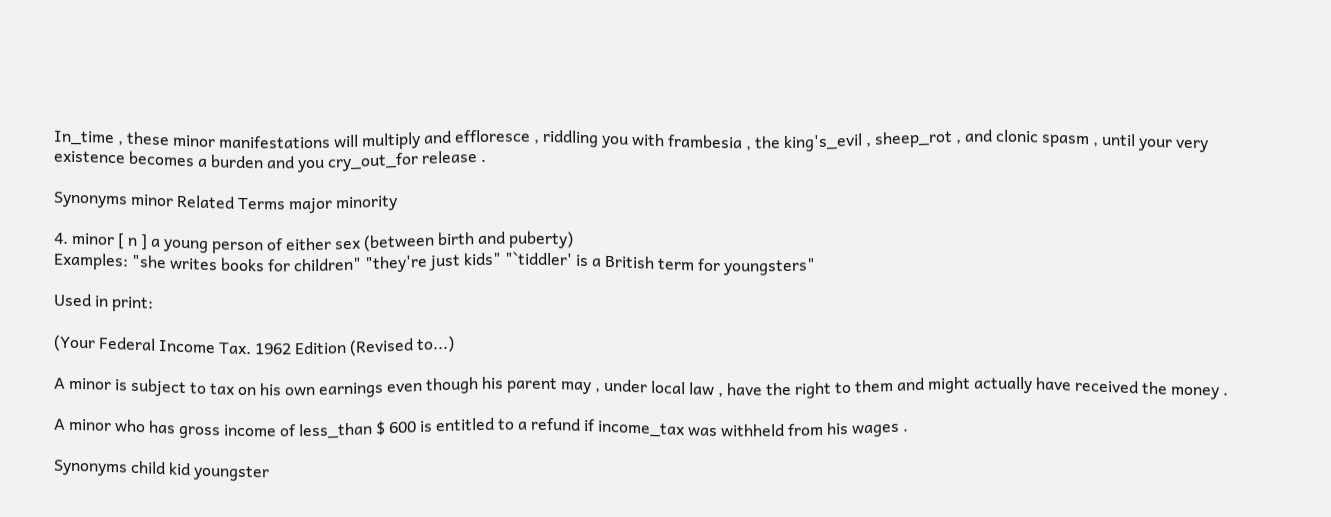In_time , these minor manifestations will multiply and effloresce , riddling you with frambesia , the king's_evil , sheep_rot , and clonic spasm , until your very existence becomes a burden and you cry_out_for release .

Synonyms minor Related Terms major minority

4. minor [ n ] a young person of either sex (between birth and puberty)
Examples: "she writes books for children" "they're just kids" "`tiddler' is a British term for youngsters"

Used in print:

(Your Federal Income Tax. 1962 Edition (Revised to...)

A minor is subject to tax on his own earnings even though his parent may , under local law , have the right to them and might actually have received the money .

A minor who has gross income of less_than $ 600 is entitled to a refund if income_tax was withheld from his wages .

Synonyms child kid youngster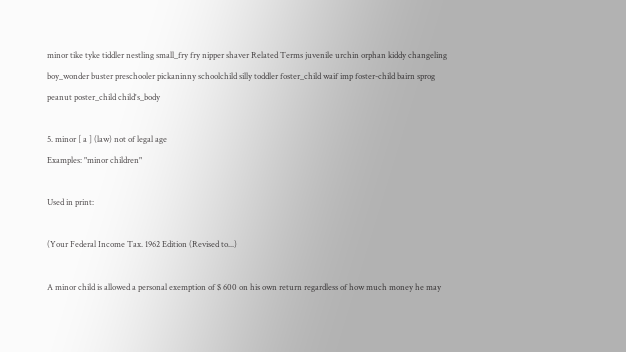minor tike tyke tiddler nestling small_fry fry nipper shaver Related Terms juvenile urchin orphan kiddy changeling boy_wonder buster preschooler pickaninny schoolchild silly toddler foster_child waif imp foster-child bairn sprog peanut poster_child child's_body

5. minor [ a ] (law) not of legal age
Examples: "minor children"

Used in print:

(Your Federal Income Tax. 1962 Edition (Revised to...)

A minor child is allowed a personal exemption of $ 600 on his own return regardless of how much money he may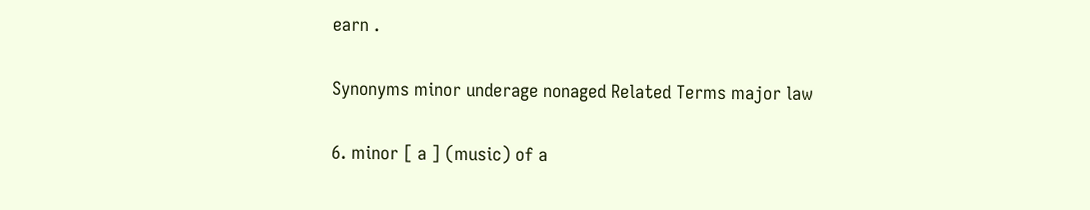earn .

Synonyms minor underage nonaged Related Terms major law

6. minor [ a ] (music) of a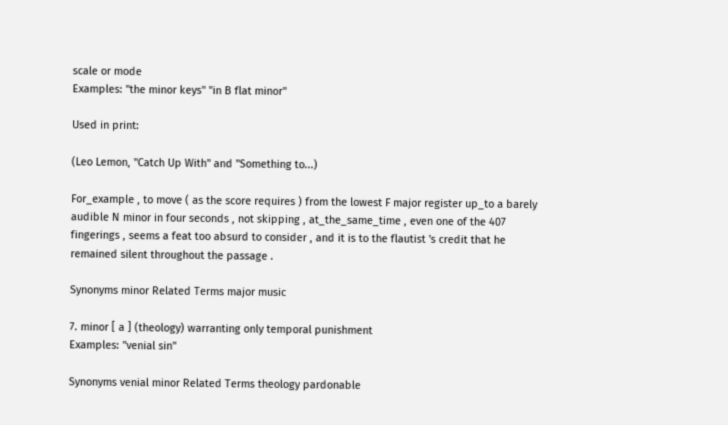scale or mode
Examples: "the minor keys" "in B flat minor"

Used in print:

(Leo Lemon, "Catch Up With" and "Something to...)

For_example , to move ( as the score requires ) from the lowest F major register up_to a barely audible N minor in four seconds , not skipping , at_the_same_time , even one of the 407 fingerings , seems a feat too absurd to consider , and it is to the flautist 's credit that he remained silent throughout the passage .

Synonyms minor Related Terms major music

7. minor [ a ] (theology) warranting only temporal punishment
Examples: "venial sin"

Synonyms venial minor Related Terms theology pardonable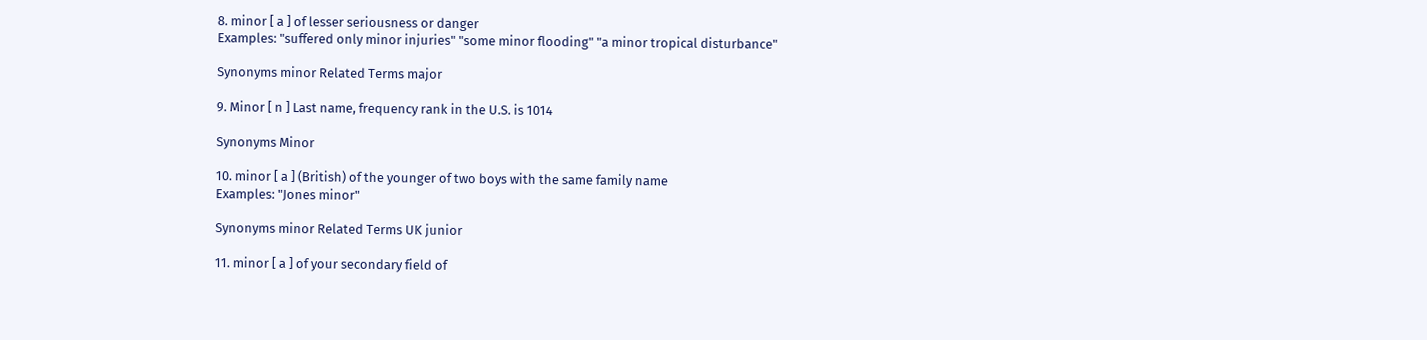8. minor [ a ] of lesser seriousness or danger
Examples: "suffered only minor injuries" "some minor flooding" "a minor tropical disturbance"

Synonyms minor Related Terms major

9. Minor [ n ] Last name, frequency rank in the U.S. is 1014

Synonyms Minor

10. minor [ a ] (British) of the younger of two boys with the same family name
Examples: "Jones minor"

Synonyms minor Related Terms UK junior

11. minor [ a ] of your secondary field of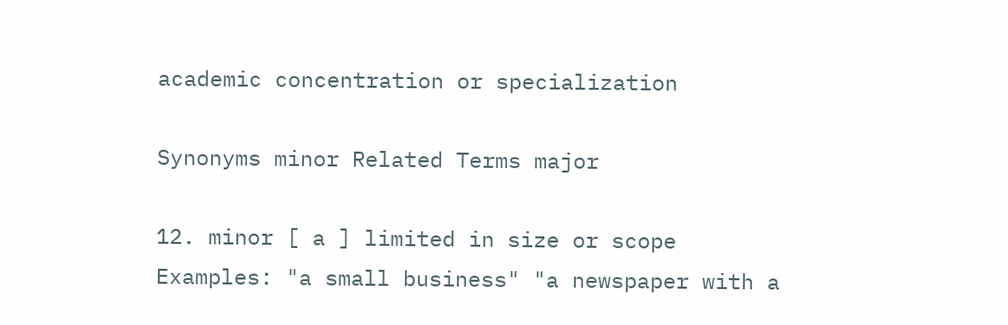academic concentration or specialization

Synonyms minor Related Terms major

12. minor [ a ] limited in size or scope
Examples: "a small business" "a newspaper with a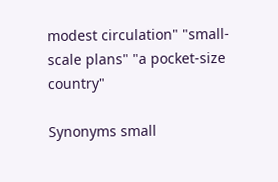modest circulation" "small-scale plans" "a pocket-size country"

Synonyms small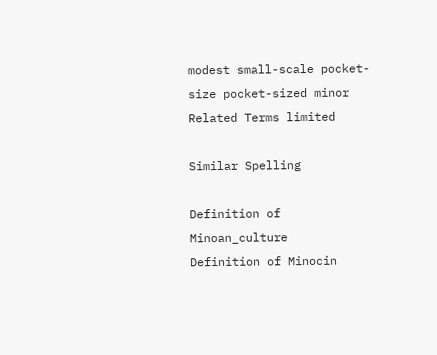modest small-scale pocket-size pocket-sized minor Related Terms limited

Similar Spelling

Definition of Minoan_culture
Definition of Minocin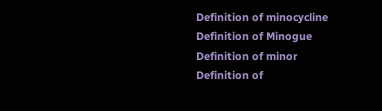Definition of minocycline
Definition of Minogue
Definition of minor
Definition of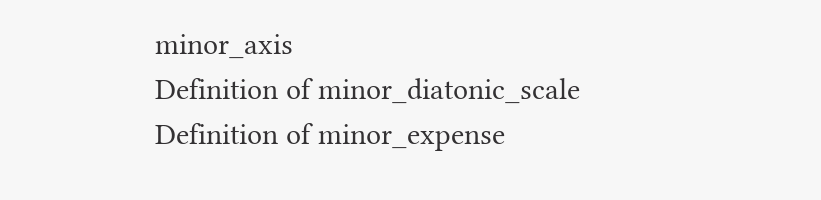minor_axis
Definition of minor_diatonic_scale
Definition of minor_expense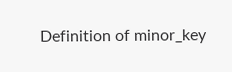Definition of minor_key